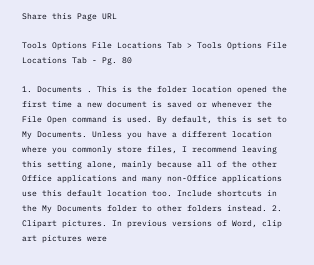Share this Page URL

Tools Options File Locations Tab > Tools Options File Locations Tab - Pg. 80

1. Documents . This is the folder location opened the first time a new document is saved or whenever the File Open command is used. By default, this is set to My Documents. Unless you have a different location where you commonly store files, I recommend leaving this setting alone, mainly because all of the other Office applications and many non-Office applications use this default location too. Include shortcuts in the My Documents folder to other folders instead. 2. Clipart pictures. In previous versions of Word, clip art pictures were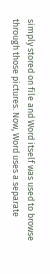simply stored on file and Word itself was used to browse through those pictures. Now, Word uses a separate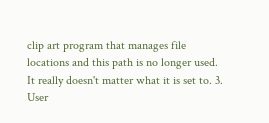clip art program that manages file locations and this path is no longer used. It really doesn't matter what it is set to. 3. User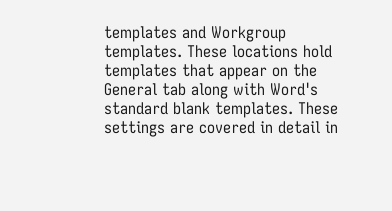templates and Workgroup templates. These locations hold templates that appear on the General tab along with Word's standard blank templates. These settings are covered in detail in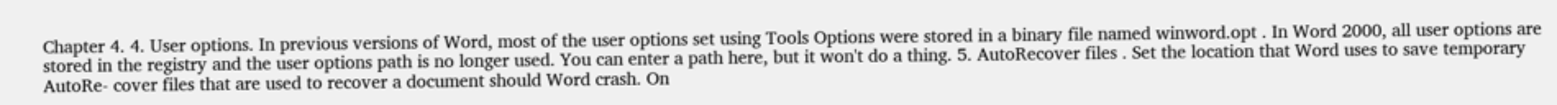Chapter 4. 4. User options. In previous versions of Word, most of the user options set using Tools Options were stored in a binary file named winword.opt . In Word 2000, all user options are stored in the registry and the user options path is no longer used. You can enter a path here, but it won't do a thing. 5. AutoRecover files . Set the location that Word uses to save temporary AutoRe- cover files that are used to recover a document should Word crash. On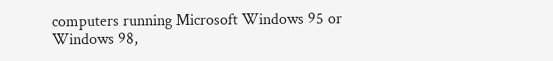computers running Microsoft Windows 95 or Windows 98,